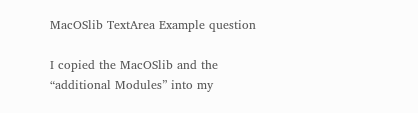MacOSlib TextArea Example question

I copied the MacOSlib and the “additional Modules” into my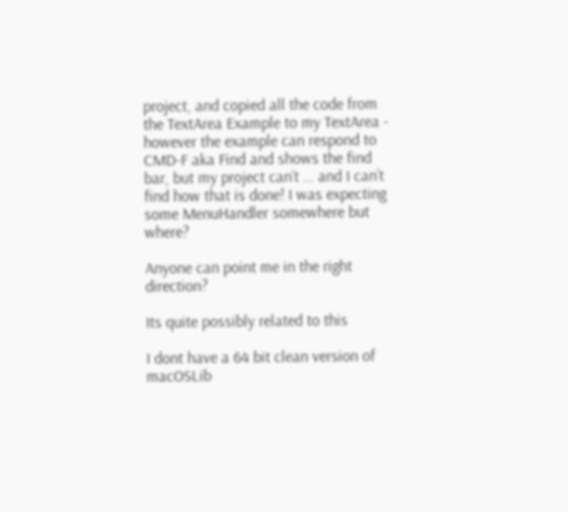project, and copied all the code from the TextArea Example to my TextArea - however the example can respond to CMD-F aka Find and shows the find bar, but my project can’t … and I can’t find how that is done! I was expecting some MenuHandler somewhere but where?

Anyone can point me in the right direction?

Its quite possibly related to this

I dont have a 64 bit clean version of macOSLib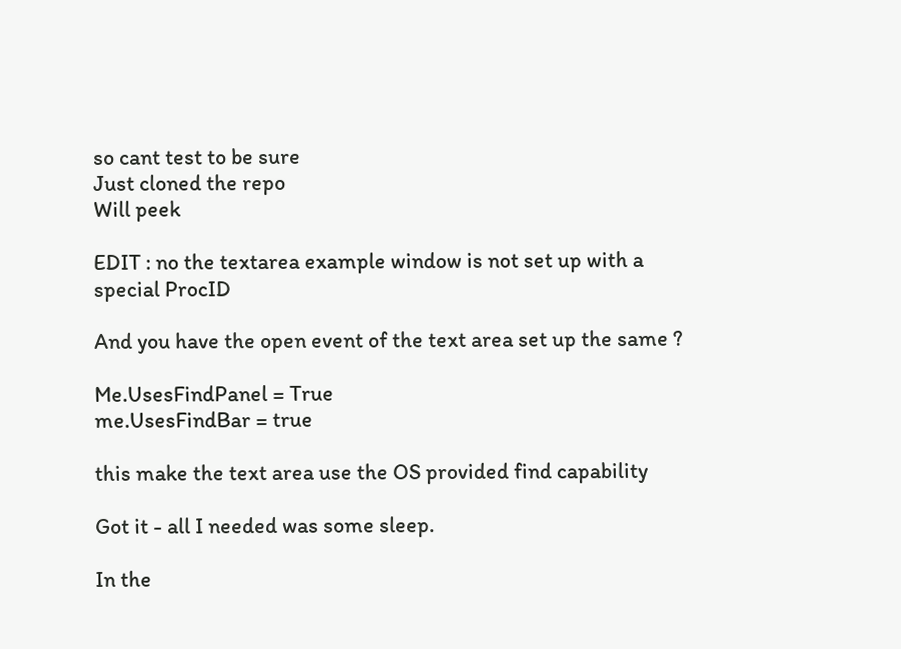so cant test to be sure
Just cloned the repo
Will peek

EDIT : no the textarea example window is not set up with a special ProcID

And you have the open event of the text area set up the same ?

Me.UsesFindPanel = True
me.UsesFindBar = true

this make the text area use the OS provided find capability

Got it - all I needed was some sleep.

In the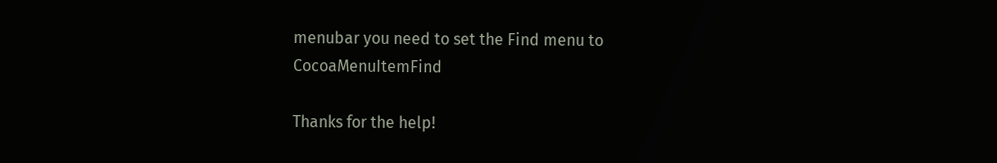menubar you need to set the Find menu to CocoaMenuItemFind

Thanks for the help!